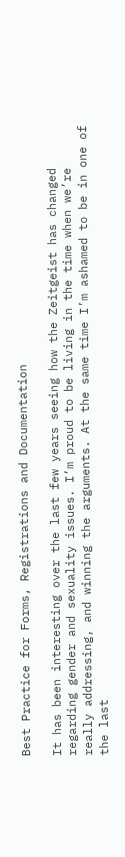Best Practice for Forms, Registrations and Documentation

It has been interesting over the last few years seeing how the Zeitgeist has changed regarding gender and sexuality issues. I’m proud to be living in the time when we’re really addressing, and winning the arguments. At the same time I’m ashamed to be in one of the last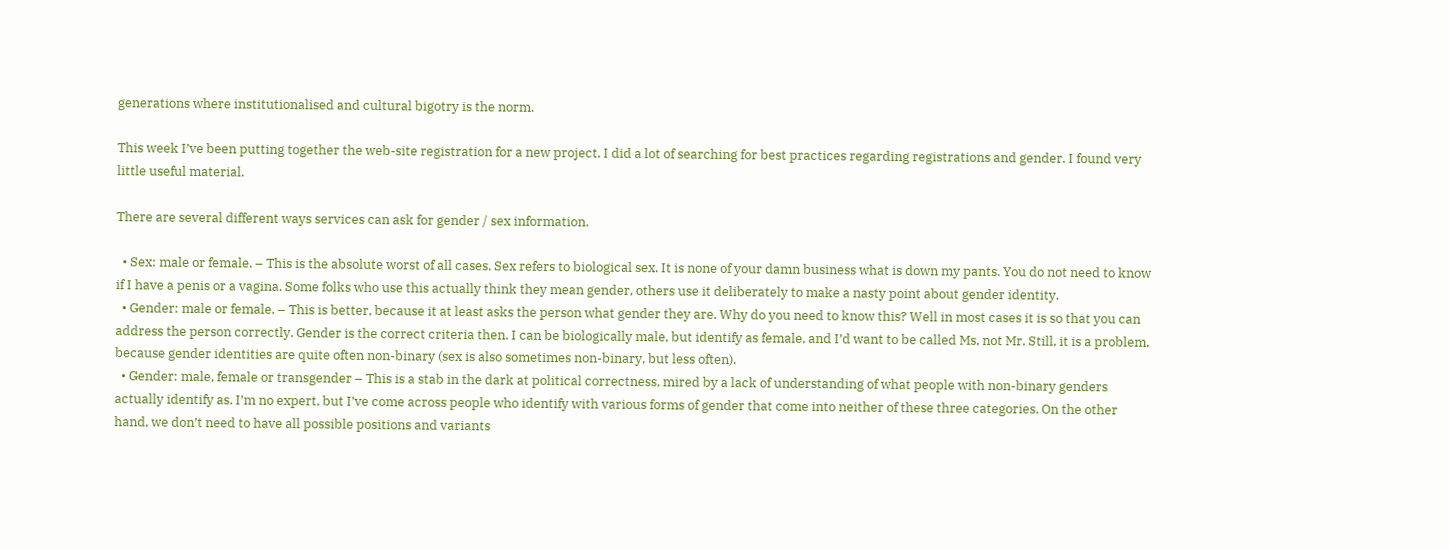generations where institutionalised and cultural bigotry is the norm.

This week I’ve been putting together the web-site registration for a new project. I did a lot of searching for best practices regarding registrations and gender. I found very little useful material.

There are several different ways services can ask for gender / sex information.

  • Sex: male or female. – This is the absolute worst of all cases. Sex refers to biological sex. It is none of your damn business what is down my pants. You do not need to know if I have a penis or a vagina. Some folks who use this actually think they mean gender, others use it deliberately to make a nasty point about gender identity.
  • Gender: male or female. – This is better, because it at least asks the person what gender they are. Why do you need to know this? Well in most cases it is so that you can address the person correctly. Gender is the correct criteria then. I can be biologically male, but identify as female, and I’d want to be called Ms, not Mr. Still, it is a problem, because gender identities are quite often non-binary (sex is also sometimes non-binary, but less often).
  • Gender: male, female or transgender – This is a stab in the dark at political correctness, mired by a lack of understanding of what people with non-binary genders actually identify as. I’m no expert, but I’ve come across people who identify with various forms of gender that come into neither of these three categories. On the other hand, we don’t need to have all possible positions and variants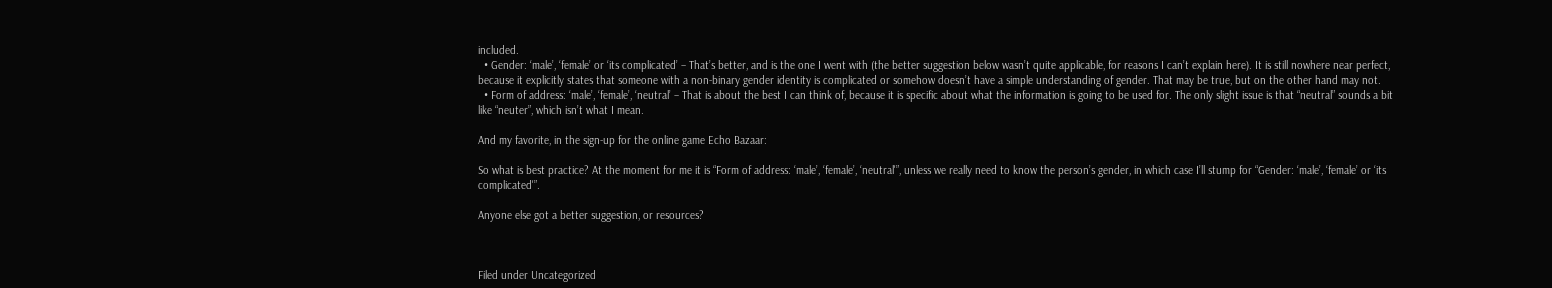included.
  • Gender: ‘male’, ‘female’ or ‘its complicated’ – That’s better, and is the one I went with (the better suggestion below wasn’t quite applicable, for reasons I can’t explain here). It is still nowhere near perfect, because it explicitly states that someone with a non-binary gender identity is complicated or somehow doesn’t have a simple understanding of gender. That may be true, but on the other hand may not.
  • Form of address: ‘male’, ‘female’, ‘neutral’ – That is about the best I can think of, because it is specific about what the information is going to be used for. The only slight issue is that “neutral” sounds a bit like “neuter”, which isn’t what I mean.

And my favorite, in the sign-up for the online game Echo Bazaar:

So what is best practice? At the moment for me it is “Form of address: ‘male’, ‘female’, ‘neutral'”, unless we really need to know the person’s gender, in which case I’ll stump for “Gender: ‘male’, ‘female’ or ‘its complicated'”.

Anyone else got a better suggestion, or resources?



Filed under Uncategorized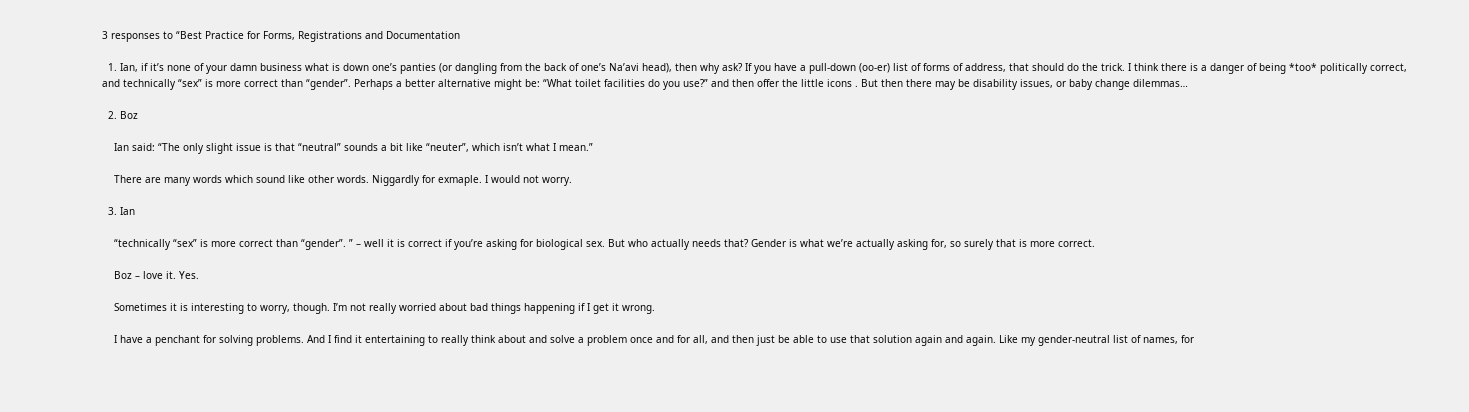3 responses to “Best Practice for Forms, Registrations and Documentation

  1. Ian, if it’s none of your damn business what is down one’s panties (or dangling from the back of one’s Na’avi head), then why ask? If you have a pull-down (oo-er) list of forms of address, that should do the trick. I think there is a danger of being *too* politically correct, and technically “sex” is more correct than “gender”. Perhaps a better alternative might be: “What toilet facilities do you use?” and then offer the little icons . But then there may be disability issues, or baby change dilemmas…

  2. Boz

    Ian said: “The only slight issue is that “neutral” sounds a bit like “neuter”, which isn’t what I mean.”

    There are many words which sound like other words. Niggardly for exmaple. I would not worry.

  3. Ian

    “technically “sex” is more correct than “gender”. ” – well it is correct if you’re asking for biological sex. But who actually needs that? Gender is what we’re actually asking for, so surely that is more correct.

    Boz – love it. Yes.

    Sometimes it is interesting to worry, though. I’m not really worried about bad things happening if I get it wrong.

    I have a penchant for solving problems. And I find it entertaining to really think about and solve a problem once and for all, and then just be able to use that solution again and again. Like my gender-neutral list of names, for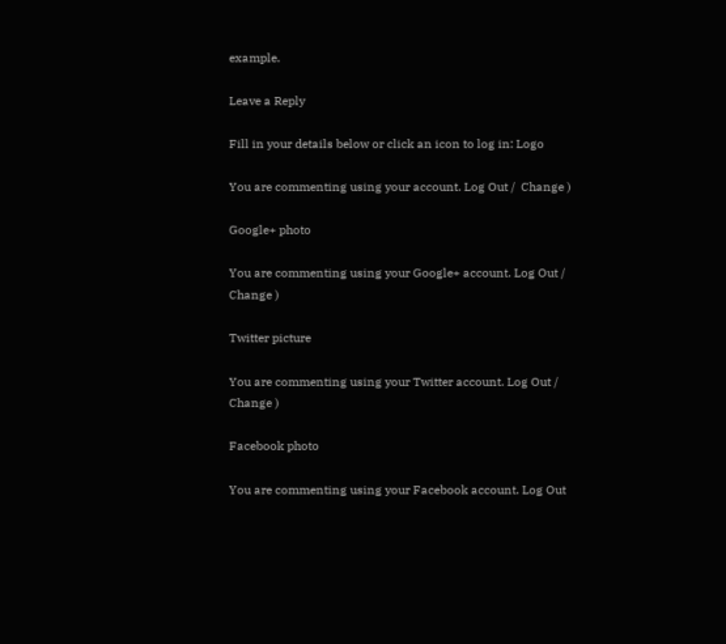example.

Leave a Reply

Fill in your details below or click an icon to log in: Logo

You are commenting using your account. Log Out /  Change )

Google+ photo

You are commenting using your Google+ account. Log Out /  Change )

Twitter picture

You are commenting using your Twitter account. Log Out /  Change )

Facebook photo

You are commenting using your Facebook account. Log Out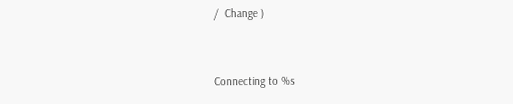/  Change )


Connecting to %s